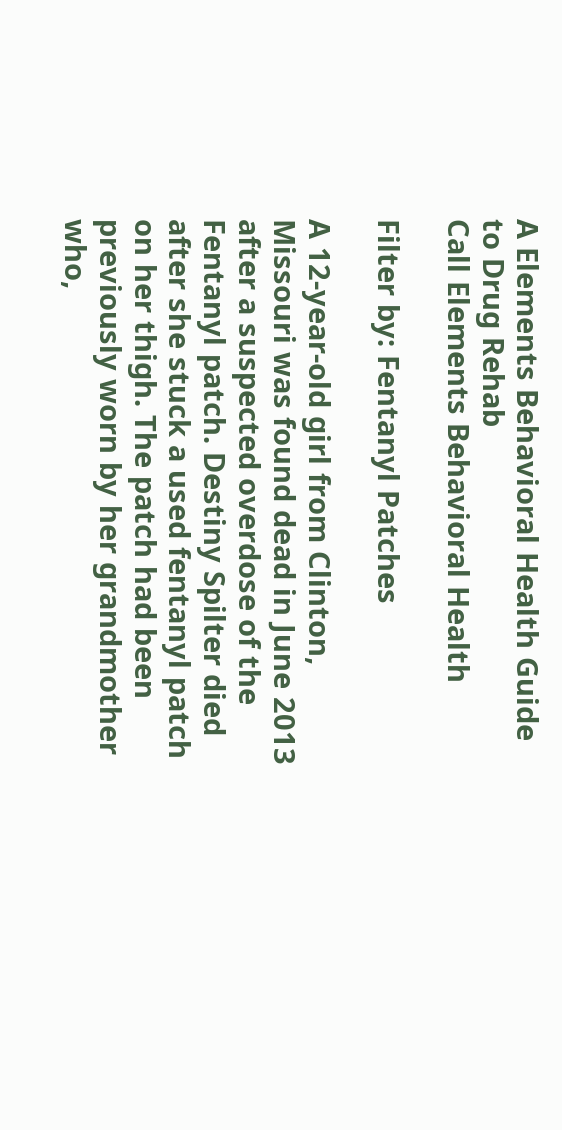A Elements Behavioral Health Guide to Drug Rehab
Call Elements Behavioral Health

Filter by: Fentanyl Patches

A 12-year-old girl from Clinton, Missouri was found dead in June 2013 after a suspected overdose of the Fentanyl patch. Destiny Spilter died after she stuck a used fentanyl patch on her thigh. The patch had been previously worn by her grandmother who,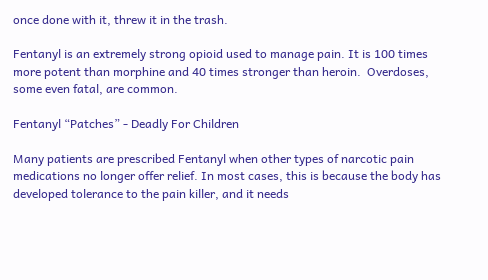once done with it, threw it in the trash.

Fentanyl is an extremely strong opioid used to manage pain. It is 100 times more potent than morphine and 40 times stronger than heroin.  Overdoses, some even fatal, are common.

Fentanyl “Patches” - Deadly For Children

Many patients are prescribed Fentanyl when other types of narcotic pain medications no longer offer relief. In most cases, this is because the body has developed tolerance to the pain killer, and it needs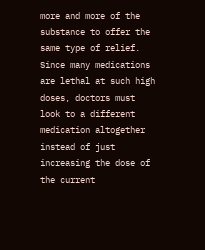more and more of the substance to offer the same type of relief. Since many medications are lethal at such high doses, doctors must look to a different medication altogether instead of just increasing the dose of the current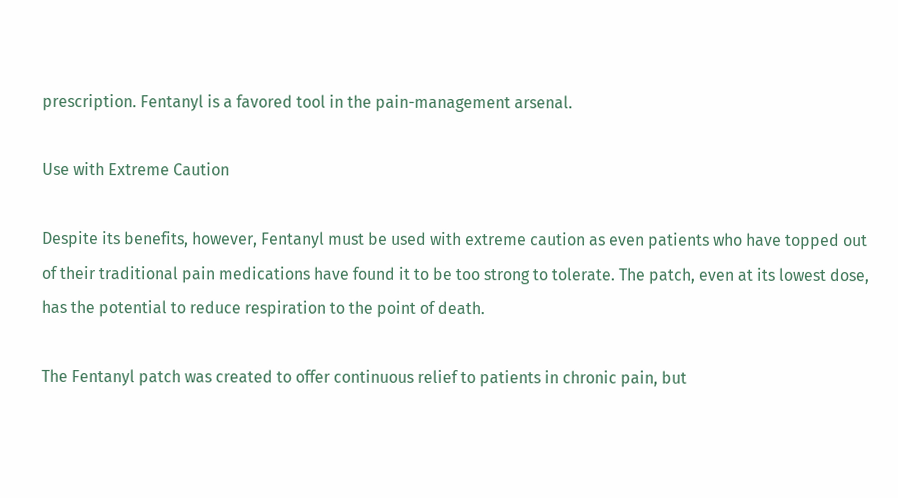prescription. Fentanyl is a favored tool in the pain-management arsenal.

Use with Extreme Caution

Despite its benefits, however, Fentanyl must be used with extreme caution as even patients who have topped out of their traditional pain medications have found it to be too strong to tolerate. The patch, even at its lowest dose, has the potential to reduce respiration to the point of death.

The Fentanyl patch was created to offer continuous relief to patients in chronic pain, but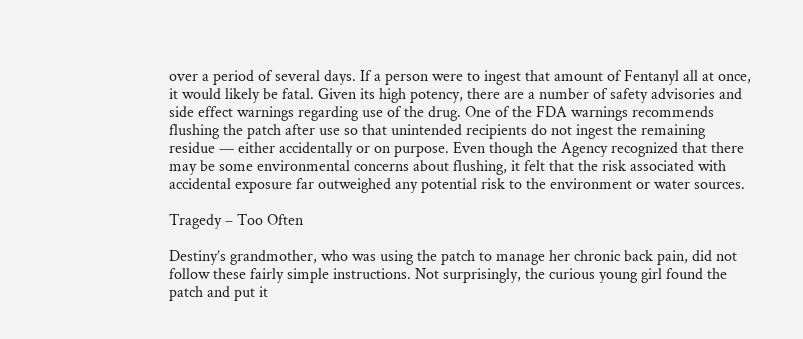over a period of several days. If a person were to ingest that amount of Fentanyl all at once, it would likely be fatal. Given its high potency, there are a number of safety advisories and side effect warnings regarding use of the drug. One of the FDA warnings recommends flushing the patch after use so that unintended recipients do not ingest the remaining residue — either accidentally or on purpose. Even though the Agency recognized that there may be some environmental concerns about flushing, it felt that the risk associated with accidental exposure far outweighed any potential risk to the environment or water sources.

Tragedy – Too Often

Destiny’s grandmother, who was using the patch to manage her chronic back pain, did not follow these fairly simple instructions. Not surprisingly, the curious young girl found the patch and put it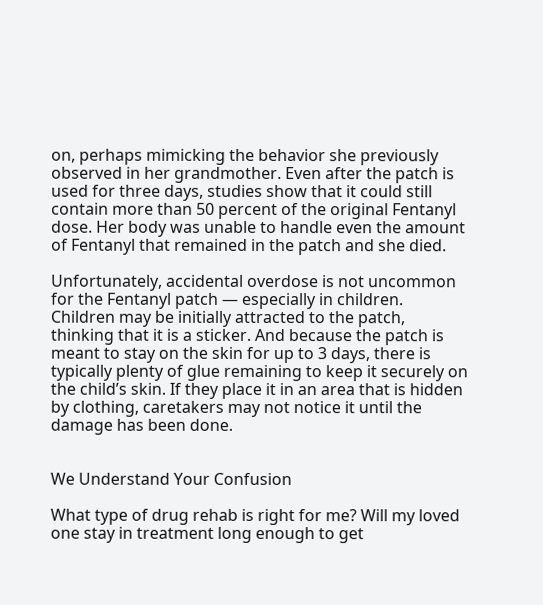on, perhaps mimicking the behavior she previously observed in her grandmother. Even after the patch is used for three days, studies show that it could still contain more than 50 percent of the original Fentanyl dose. Her body was unable to handle even the amount of Fentanyl that remained in the patch and she died.

Unfortunately, accidental overdose is not uncommon for the Fentanyl patch — especially in children. Children may be initially attracted to the patch, thinking that it is a sticker. And because the patch is meant to stay on the skin for up to 3 days, there is typically plenty of glue remaining to keep it securely on the child’s skin. If they place it in an area that is hidden by clothing, caretakers may not notice it until the damage has been done.


We Understand Your Confusion

What type of drug rehab is right for me? Will my loved one stay in treatment long enough to get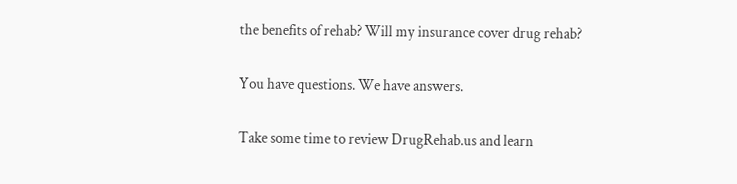the benefits of rehab? Will my insurance cover drug rehab?

You have questions. We have answers.

Take some time to review DrugRehab.us and learn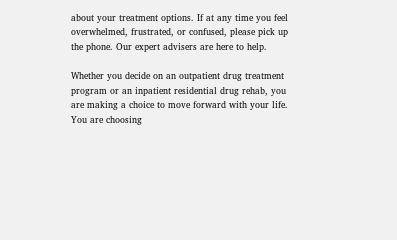about your treatment options. If at any time you feel overwhelmed, frustrated, or confused, please pick up the phone. Our expert advisers are here to help.

Whether you decide on an outpatient drug treatment program or an inpatient residential drug rehab, you are making a choice to move forward with your life. You are choosing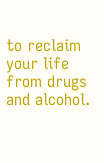to reclaim your life from drugs and alcohol.